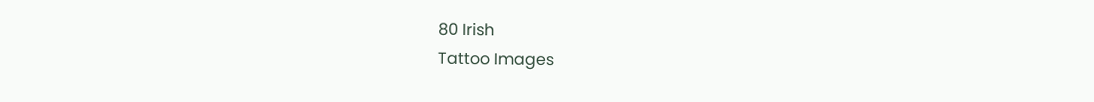80 Irish
Tattoo Images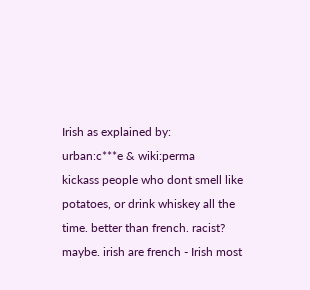Irish as explained by:
urban:c***e & wiki:perma
kickass people who dont smell like potatoes, or drink whiskey all the time. better than french. racist? maybe. irish are french - Irish most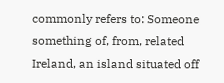commonly refers to: Someone something of, from, related Ireland, an island situated off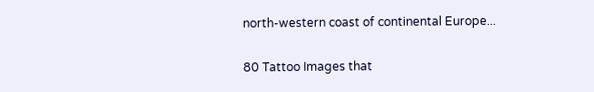north-western coast of continental Europe...

80 Tattoo Images that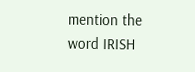mention the word IRISH